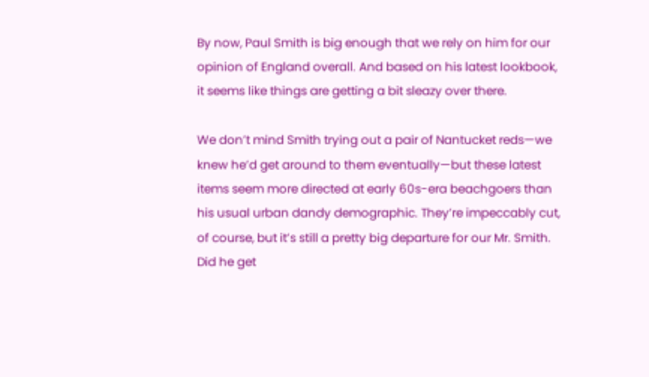By now, Paul Smith is big enough that we rely on him for our opinion of England overall. And based on his latest lookbook, it seems like things are getting a bit sleazy over there.

We don’t mind Smith trying out a pair of Nantucket reds—we knew he’d get around to them eventually—but these latest items seem more directed at early 60s-era beachgoers than his usual urban dandy demographic. They’re impeccably cut, of course, but it’s still a pretty big departure for our Mr. Smith. Did he get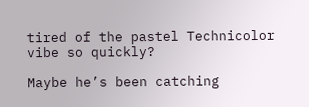tired of the pastel Technicolor vibe so quickly?

Maybe he’s been catching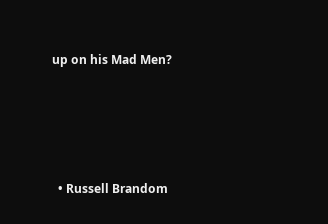up on his Mad Men?




  • Russell Brandom